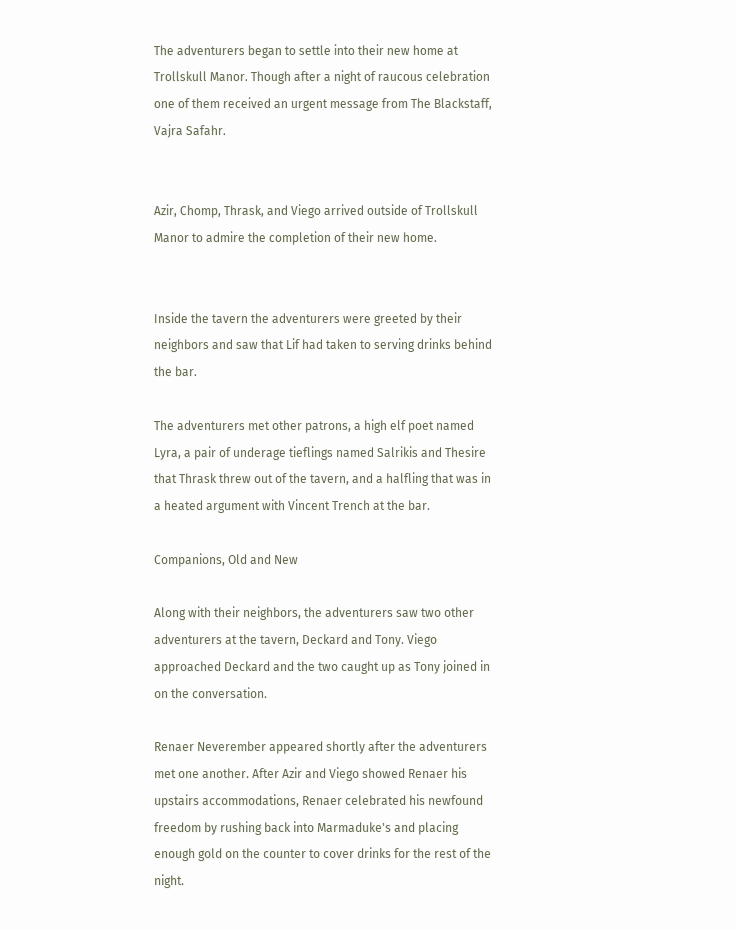The adventurers began to settle into their new home at Trollskull Manor. Though after a night of raucous celebration one of them received an urgent message from The Blackstaff, Vajra Safahr.


Azir, Chomp, Thrask, and Viego arrived outside of Trollskull Manor to admire the completion of their new home.


Inside the tavern the adventurers were greeted by their neighbors and saw that Lif had taken to serving drinks behind the bar.

The adventurers met other patrons, a high elf poet named Lyra, a pair of underage tieflings named Salrikis and Thesire that Thrask threw out of the tavern, and a halfling that was in a heated argument with Vincent Trench at the bar.

Companions, Old and New

Along with their neighbors, the adventurers saw two other adventurers at the tavern, Deckard and Tony. Viego approached Deckard and the two caught up as Tony joined in on the conversation.

Renaer Neverember appeared shortly after the adventurers met one another. After Azir and Viego showed Renaer his upstairs accommodations, Renaer celebrated his newfound freedom by rushing back into Marmaduke's and placing enough gold on the counter to cover drinks for the rest of the night.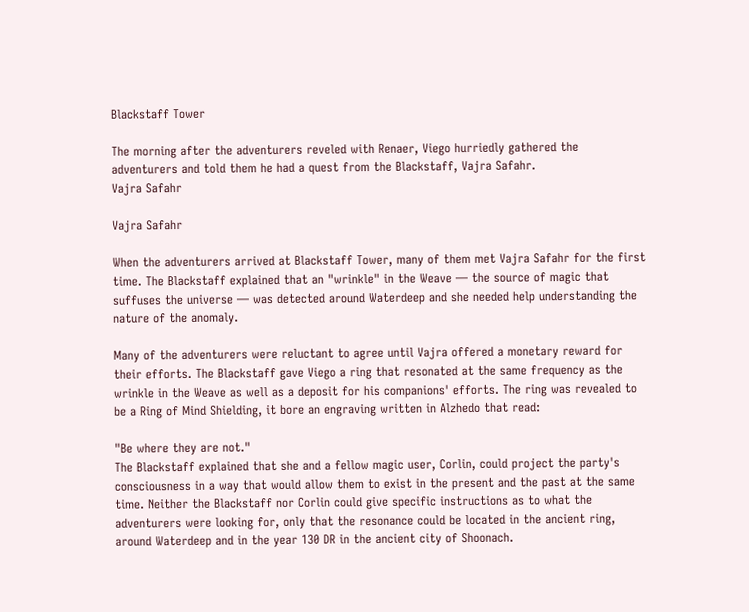Blackstaff Tower

The morning after the adventurers reveled with Renaer, Viego hurriedly gathered the adventurers and told them he had a quest from the Blackstaff, Vajra Safahr.
Vajra Safahr

Vajra Safahr

When the adventurers arrived at Blackstaff Tower, many of them met Vajra Safahr for the first time. The Blackstaff explained that an "wrinkle" in the Weave — the source of magic that suffuses the universe — was detected around Waterdeep and she needed help understanding the nature of the anomaly.

Many of the adventurers were reluctant to agree until Vajra offered a monetary reward for their efforts. The Blackstaff gave Viego a ring that resonated at the same frequency as the wrinkle in the Weave as well as a deposit for his companions' efforts. The ring was revealed to be a Ring of Mind Shielding, it bore an engraving written in Alzhedo that read:

"Be where they are not."
The Blackstaff explained that she and a fellow magic user, Corlin, could project the party's consciousness in a way that would allow them to exist in the present and the past at the same time. Neither the Blackstaff nor Corlin could give specific instructions as to what the adventurers were looking for, only that the resonance could be located in the ancient ring, around Waterdeep and in the year 130 DR in the ancient city of Shoonach.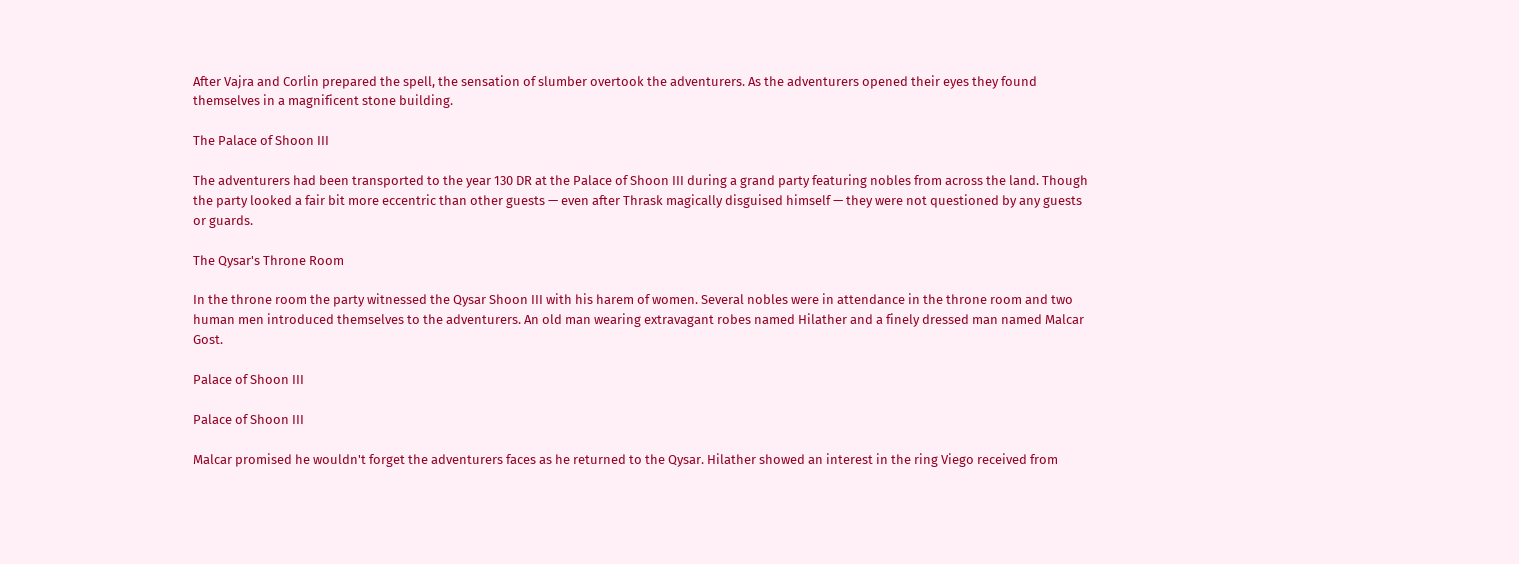After Vajra and Corlin prepared the spell, the sensation of slumber overtook the adventurers. As the adventurers opened their eyes they found themselves in a magnificent stone building.

The Palace of Shoon III

The adventurers had been transported to the year 130 DR at the Palace of Shoon III during a grand party featuring nobles from across the land. Though the party looked a fair bit more eccentric than other guests — even after Thrask magically disguised himself — they were not questioned by any guests or guards.

The Qysar's Throne Room

In the throne room the party witnessed the Qysar Shoon III with his harem of women. Several nobles were in attendance in the throne room and two human men introduced themselves to the adventurers. An old man wearing extravagant robes named Hilather and a finely dressed man named Malcar Gost.

Palace of Shoon III

Palace of Shoon III

Malcar promised he wouldn't forget the adventurers faces as he returned to the Qysar. Hilather showed an interest in the ring Viego received from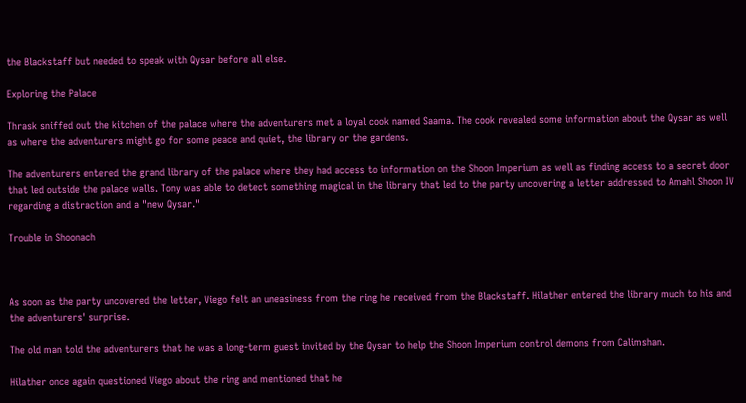the Blackstaff but needed to speak with Qysar before all else.

Exploring the Palace

Thrask sniffed out the kitchen of the palace where the adventurers met a loyal cook named Saama. The cook revealed some information about the Qysar as well as where the adventurers might go for some peace and quiet, the library or the gardens.

The adventurers entered the grand library of the palace where they had access to information on the Shoon Imperium as well as finding access to a secret door that led outside the palace walls. Tony was able to detect something magical in the library that led to the party uncovering a letter addressed to Amahl Shoon IV regarding a distraction and a "new Qysar."

Trouble in Shoonach



As soon as the party uncovered the letter, Viego felt an uneasiness from the ring he received from the Blackstaff. Hilather entered the library much to his and the adventurers' surprise.

The old man told the adventurers that he was a long-term guest invited by the Qysar to help the Shoon Imperium control demons from Calimshan.

Hilather once again questioned Viego about the ring and mentioned that he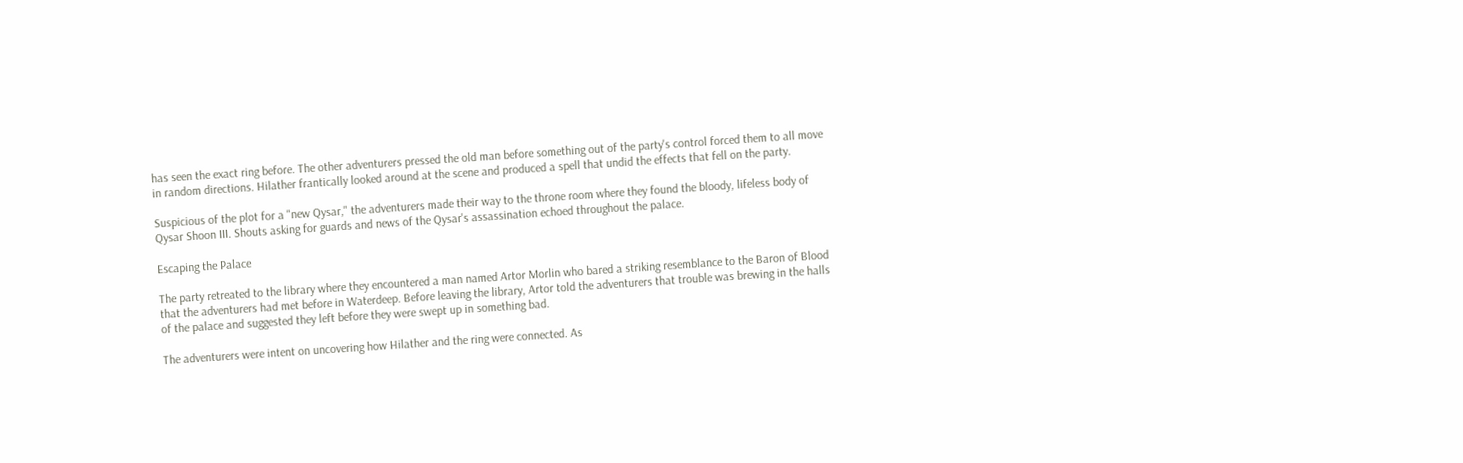has seen the exact ring before. The other adventurers pressed the old man before something out of the party's control forced them to all move in random directions. Hilather frantically looked around at the scene and produced a spell that undid the effects that fell on the party.

Suspicious of the plot for a "new Qysar," the adventurers made their way to the throne room where they found the bloody, lifeless body of Qysar Shoon III. Shouts asking for guards and news of the Qysar's assassination echoed throughout the palace.

Escaping the Palace

The party retreated to the library where they encountered a man named Artor Morlin who bared a striking resemblance to the Baron of Blood that the adventurers had met before in Waterdeep. Before leaving the library, Artor told the adventurers that trouble was brewing in the halls of the palace and suggested they left before they were swept up in something bad.

The adventurers were intent on uncovering how Hilather and the ring were connected. As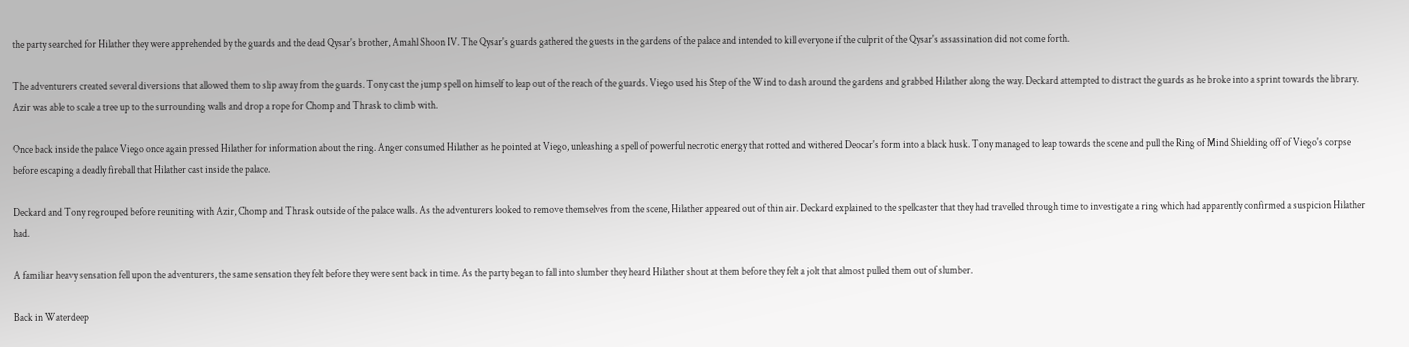the party searched for Hilather they were apprehended by the guards and the dead Qysar's brother, Amahl Shoon IV. The Qysar's guards gathered the guests in the gardens of the palace and intended to kill everyone if the culprit of the Qysar's assassination did not come forth.

The adventurers created several diversions that allowed them to slip away from the guards. Tony cast the jump spell on himself to leap out of the reach of the guards. Viego used his Step of the Wind to dash around the gardens and grabbed Hilather along the way. Deckard attempted to distract the guards as he broke into a sprint towards the library. Azir was able to scale a tree up to the surrounding walls and drop a rope for Chomp and Thrask to climb with.

Once back inside the palace Viego once again pressed Hilather for information about the ring. Anger consumed Hilather as he pointed at Viego, unleashing a spell of powerful necrotic energy that rotted and withered Deocar's form into a black husk. Tony managed to leap towards the scene and pull the Ring of Mind Shielding off of Viego's corpse before escaping a deadly fireball that Hilather cast inside the palace.

Deckard and Tony regrouped before reuniting with Azir, Chomp and Thrask outside of the palace walls. As the adventurers looked to remove themselves from the scene, Hilather appeared out of thin air. Deckard explained to the spellcaster that they had travelled through time to investigate a ring which had apparently confirmed a suspicion Hilather had.

A familiar heavy sensation fell upon the adventurers, the same sensation they felt before they were sent back in time. As the party began to fall into slumber they heard Hilather shout at them before they felt a jolt that almost pulled them out of slumber.

Back in Waterdeep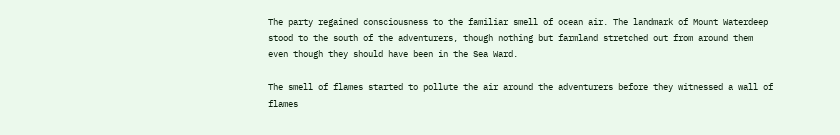The party regained consciousness to the familiar smell of ocean air. The landmark of Mount Waterdeep stood to the south of the adventurers, though nothing but farmland stretched out from around them even though they should have been in the Sea Ward.

The smell of flames started to pollute the air around the adventurers before they witnessed a wall of flames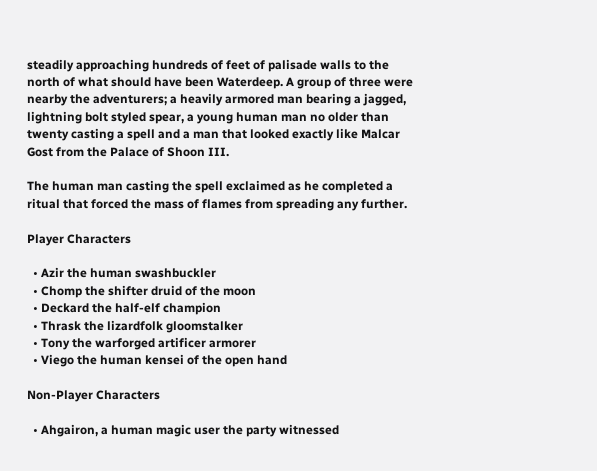steadily approaching hundreds of feet of palisade walls to the north of what should have been Waterdeep. A group of three were nearby the adventurers; a heavily armored man bearing a jagged, lightning bolt styled spear, a young human man no older than twenty casting a spell and a man that looked exactly like Malcar Gost from the Palace of Shoon III.

The human man casting the spell exclaimed as he completed a ritual that forced the mass of flames from spreading any further.

Player Characters

  • Azir the human swashbuckler
  • Chomp the shifter druid of the moon
  • Deckard the half-elf champion
  • Thrask the lizardfolk gloomstalker
  • Tony the warforged artificer armorer
  • Viego the human kensei of the open hand

Non-Player Characters

  • Ahgairon, a human magic user the party witnessed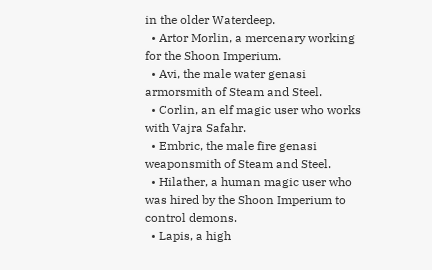in the older Waterdeep.
  • Artor Morlin, a mercenary working for the Shoon Imperium.
  • Avi, the male water genasi armorsmith of Steam and Steel.
  • Corlin, an elf magic user who works with Vajra Safahr.
  • Embric, the male fire genasi weaponsmith of Steam and Steel.
  • Hilather, a human magic user who was hired by the Shoon Imperium to control demons.
  • Lapis, a high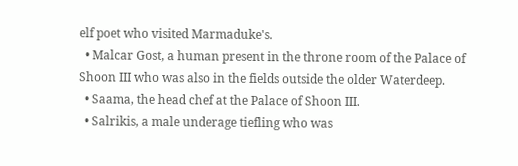elf poet who visited Marmaduke's.
  • Malcar Gost, a human present in the throne room of the Palace of Shoon III who was also in the fields outside the older Waterdeep.
  • Saama, the head chef at the Palace of Shoon III.
  • Salrikis, a male underage tiefling who was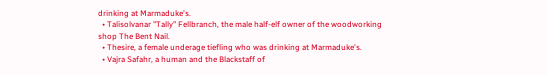drinking at Marmaduke's.
  • Talisolvanar "Tally" Fellbranch, the male half-elf owner of the woodworking shop The Bent Nail.
  • Thesire, a female underage tiefling who was drinking at Marmaduke's.
  • Vajra Safahr, a human and the Blackstaff of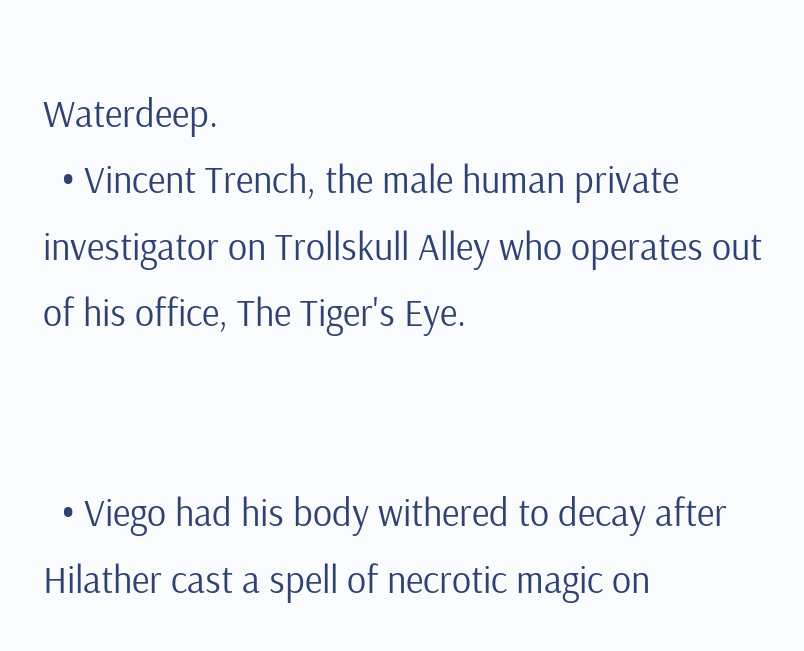Waterdeep.
  • Vincent Trench, the male human private investigator on Trollskull Alley who operates out of his office, The Tiger's Eye.


  • Viego had his body withered to decay after Hilather cast a spell of necrotic magic on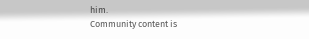him.
Community content is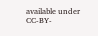available under CC-BY-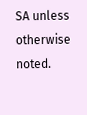SA unless otherwise noted.